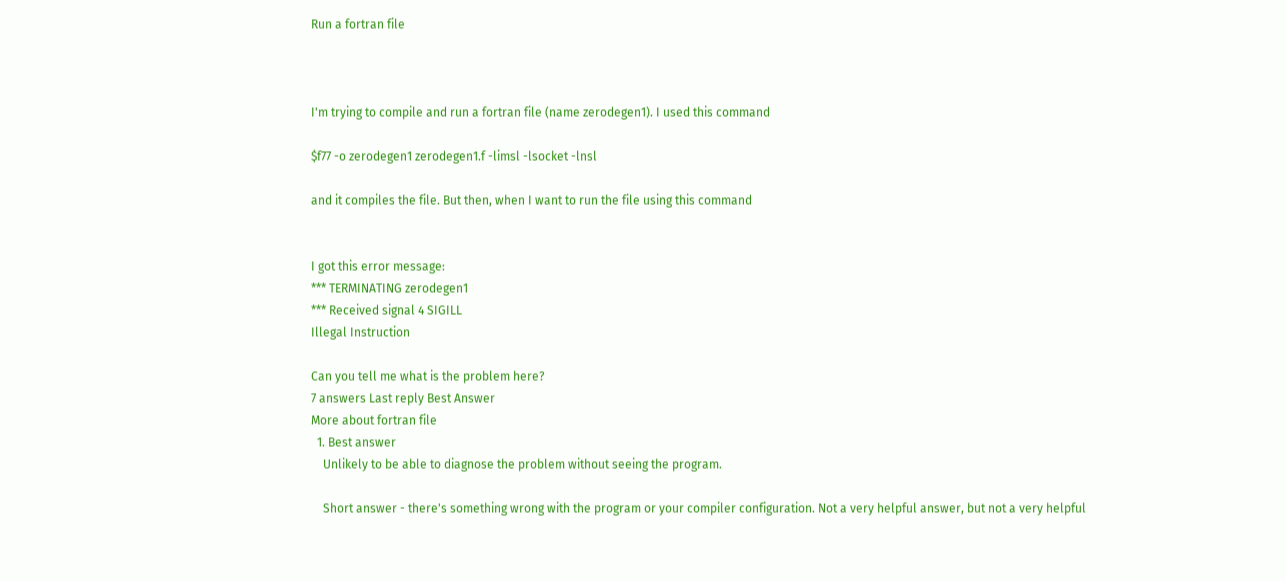Run a fortran file



I'm trying to compile and run a fortran file (name zerodegen1). I used this command

$f77 -o zerodegen1 zerodegen1.f -limsl -lsocket -lnsl

and it compiles the file. But then, when I want to run the file using this command


I got this error message:
*** TERMINATING zerodegen1
*** Received signal 4 SIGILL
Illegal Instruction

Can you tell me what is the problem here?
7 answers Last reply Best Answer
More about fortran file
  1. Best answer
    Unlikely to be able to diagnose the problem without seeing the program.

    Short answer - there's something wrong with the program or your compiler configuration. Not a very helpful answer, but not a very helpful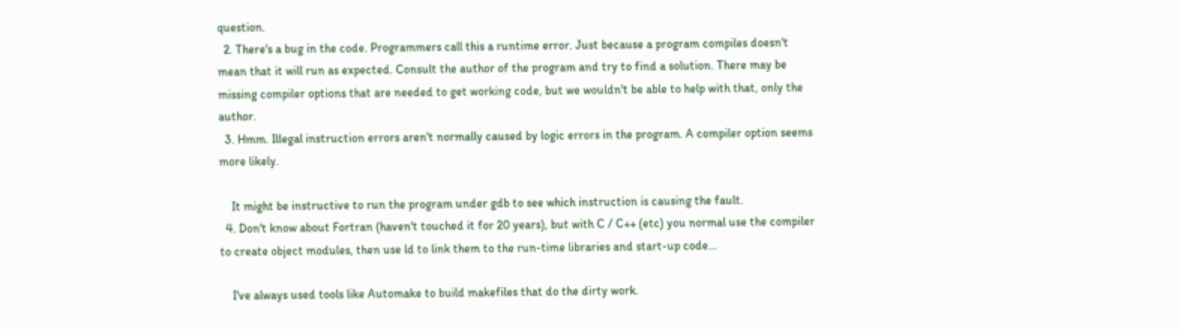question.
  2. There's a bug in the code. Programmers call this a runtime error. Just because a program compiles doesn't mean that it will run as expected. Consult the author of the program and try to find a solution. There may be missing compiler options that are needed to get working code, but we wouldn't be able to help with that, only the author.
  3. Hmm. Illegal instruction errors aren't normally caused by logic errors in the program. A compiler option seems more likely.

    It might be instructive to run the program under gdb to see which instruction is causing the fault.
  4. Don't know about Fortran (haven't touched it for 20 years), but with C / C++ (etc) you normal use the compiler to create object modules, then use ld to link them to the run-time libraries and start-up code...

    I've always used tools like Automake to build makefiles that do the dirty work.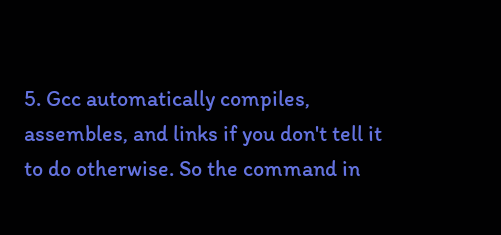5. Gcc automatically compiles, assembles, and links if you don't tell it to do otherwise. So the command in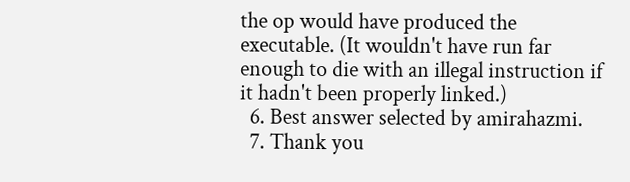the op would have produced the executable. (It wouldn't have run far enough to die with an illegal instruction if it hadn't been properly linked.)
  6. Best answer selected by amirahazmi.
  7. Thank you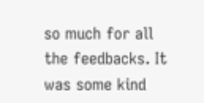so much for all the feedbacks. It was some kind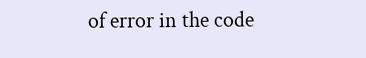of error in the code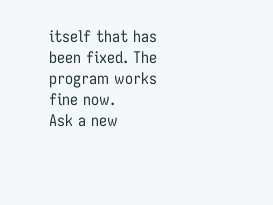itself that has been fixed. The program works fine now.
Ask a new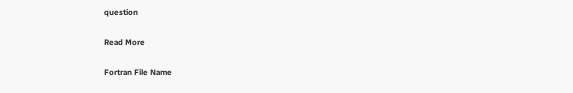question

Read More

Fortran File Name